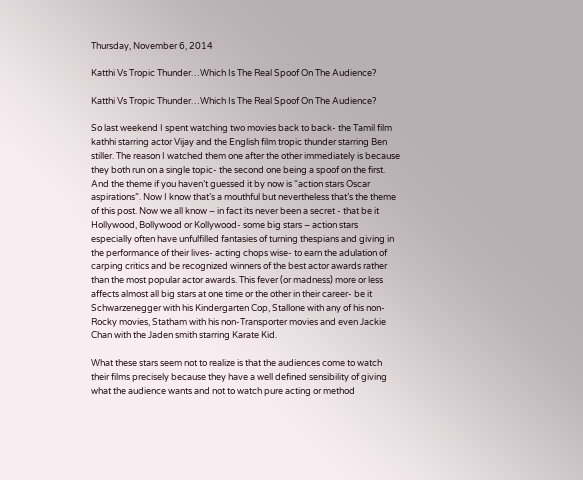Thursday, November 6, 2014

Katthi Vs Tropic Thunder…Which Is The Real Spoof On The Audience?

Katthi Vs Tropic Thunder…Which Is The Real Spoof On The Audience?

So last weekend I spent watching two movies back to back- the Tamil film kathhi starring actor Vijay and the English film tropic thunder starring Ben stiller. The reason I watched them one after the other immediately is because they both run on a single topic- the second one being a spoof on the first. And the theme if you haven’t guessed it by now is “action stars Oscar aspirations”. Now I know that’s a mouthful but nevertheless that’s the theme of this post. Now we all know – in fact its never been a secret - that be it Hollywood, Bollywood or Kollywood- some big stars – action stars especially often have unfulfilled fantasies of turning thespians and giving in the performance of their lives- acting chops wise- to earn the adulation of carping critics and be recognized winners of the best actor awards rather than the most popular actor awards. This fever (or madness) more or less affects almost all big stars at one time or the other in their career- be it Schwarzenegger with his Kindergarten Cop, Stallone with any of his non-Rocky movies, Statham with his non-Transporter movies and even Jackie Chan with the Jaden smith starring Karate Kid.

What these stars seem not to realize is that the audiences come to watch their films precisely because they have a well defined sensibility of giving what the audience wants and not to watch pure acting or method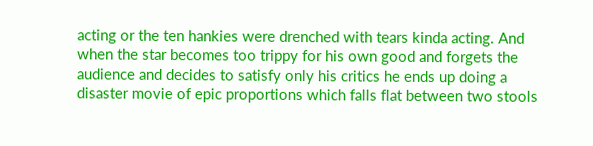acting or the ten hankies were drenched with tears kinda acting. And when the star becomes too trippy for his own good and forgets the audience and decides to satisfy only his critics he ends up doing a disaster movie of epic proportions which falls flat between two stools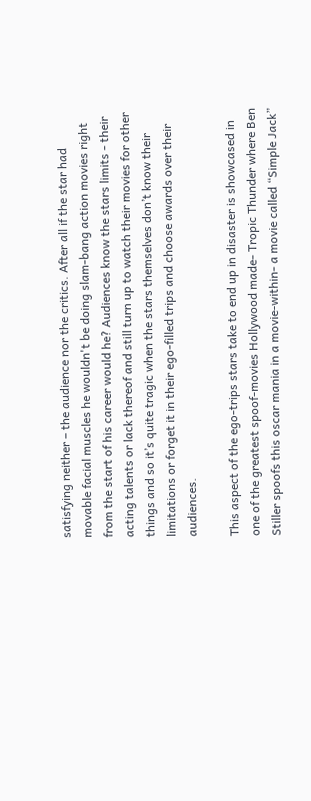satisfying neither – the audience nor the critics. After all if the star had movable facial muscles he wouldn't be doing slam-bang action movies right from the start of his career would he? Audiences know the stars limits - their acting talents or lack thereof and still turn up to watch their movies for other things and so it’s quite tragic when the stars themselves don’t know their limitations or forget it in their ego-filled trips and choose awards over their audiences.

This aspect of the ego-trips stars take to end up in disaster is showcased in one of the greatest spoof-movies Hollywood made- Tropic Thunder where Ben Stiller spoofs this oscar mania in a movie-within- a movie called “Simple Jack”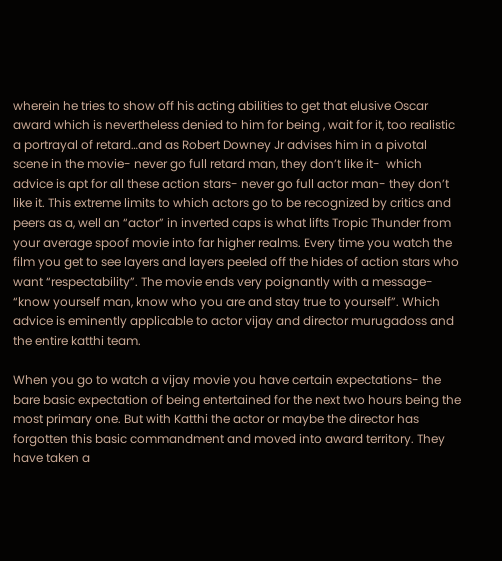wherein he tries to show off his acting abilities to get that elusive Oscar award which is nevertheless denied to him for being , wait for it, too realistic a portrayal of retard…and as Robert Downey Jr advises him in a pivotal scene in the movie- never go full retard man, they don’t like it-  which advice is apt for all these action stars- never go full actor man- they don’t like it. This extreme limits to which actors go to be recognized by critics and peers as a, well an “actor” in inverted caps is what lifts Tropic Thunder from your average spoof movie into far higher realms. Every time you watch the film you get to see layers and layers peeled off the hides of action stars who want “respectability”. The movie ends very poignantly with a message- “know yourself man, know who you are and stay true to yourself”. Which advice is eminently applicable to actor vijay and director murugadoss and the entire katthi team.

When you go to watch a vijay movie you have certain expectations- the bare basic expectation of being entertained for the next two hours being the most primary one. But with Katthi the actor or maybe the director has forgotten this basic commandment and moved into award territory. They have taken a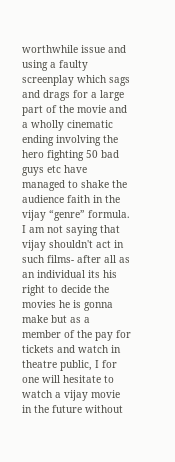worthwhile issue and using a faulty screenplay which sags and drags for a large part of the movie and a wholly cinematic ending involving the hero fighting 50 bad guys etc have managed to shake the audience faith in the vijay “genre” formula. I am not saying that vijay shouldn't act in such films- after all as an individual its his right to decide the movies he is gonna make but as a member of the pay for tickets and watch in theatre public, I for one will hesitate to watch a vijay movie in the future without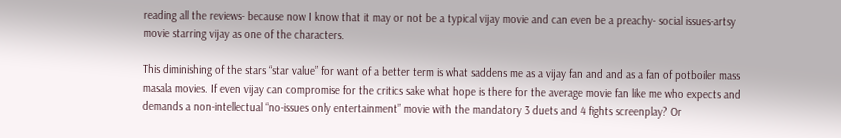reading all the reviews- because now I know that it may or not be a typical vijay movie and can even be a preachy- social issues-artsy movie starring vijay as one of the characters.

This diminishing of the stars “star value” for want of a better term is what saddens me as a vijay fan and and as a fan of potboiler mass masala movies. If even vijay can compromise for the critics sake what hope is there for the average movie fan like me who expects and demands a non-intellectual “no-issues only entertainment” movie with the mandatory 3 duets and 4 fights screenplay? Or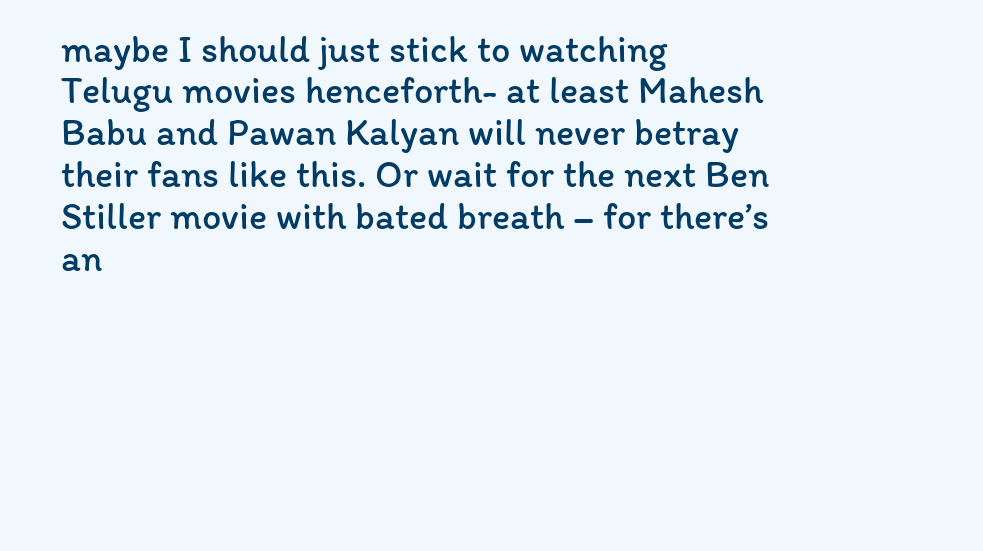maybe I should just stick to watching Telugu movies henceforth- at least Mahesh Babu and Pawan Kalyan will never betray their fans like this. Or wait for the next Ben Stiller movie with bated breath – for there’s an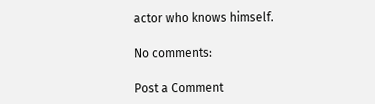actor who knows himself.

No comments:

Post a Comment